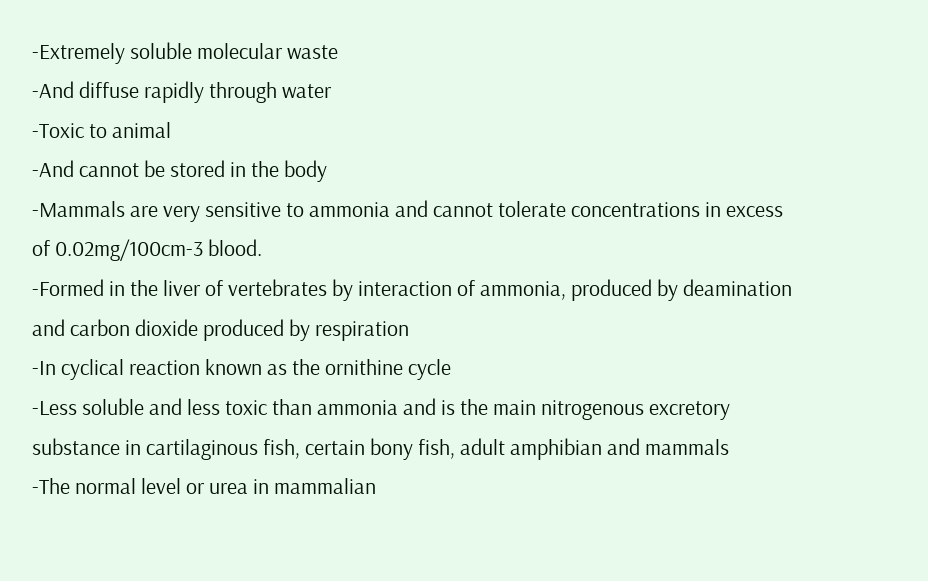-Extremely soluble molecular waste
-And diffuse rapidly through water
-Toxic to animal
-And cannot be stored in the body
-Mammals are very sensitive to ammonia and cannot tolerate concentrations in excess of 0.02mg/100cm-3 blood.
-Formed in the liver of vertebrates by interaction of ammonia, produced by deamination and carbon dioxide produced by respiration
-In cyclical reaction known as the ornithine cycle
-Less soluble and less toxic than ammonia and is the main nitrogenous excretory substance in cartilaginous fish, certain bony fish, adult amphibian and mammals
-The normal level or urea in mammalian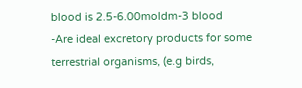blood is 2.5-6.00moldm-3 blood
-Are ideal excretory products for some terrestrial organisms, (e.g birds,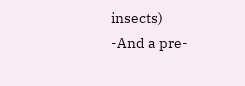insects)
-And a pre-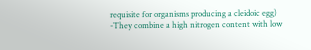requisite for organisms producing a cleidoic egg)
-They combine a high nitrogen content with low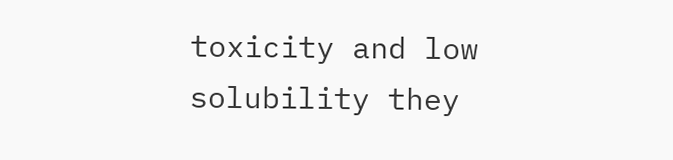toxicity and low solubility they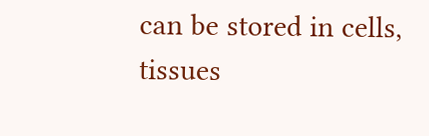can be stored in cells, tissues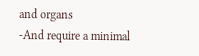and organs
-And require a minimal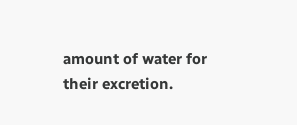amount of water for their excretion.